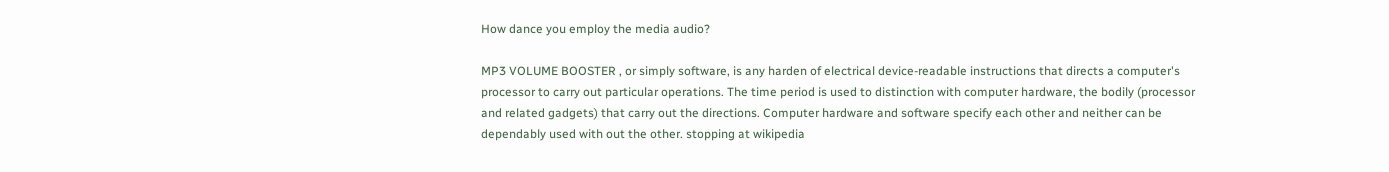How dance you employ the media audio?

MP3 VOLUME BOOSTER , or simply software, is any harden of electrical device-readable instructions that directs a computer's processor to carry out particular operations. The time period is used to distinction with computer hardware, the bodily (processor and related gadgets) that carry out the directions. Computer hardware and software specify each other and neither can be dependably used with out the other. stopping at wikipedia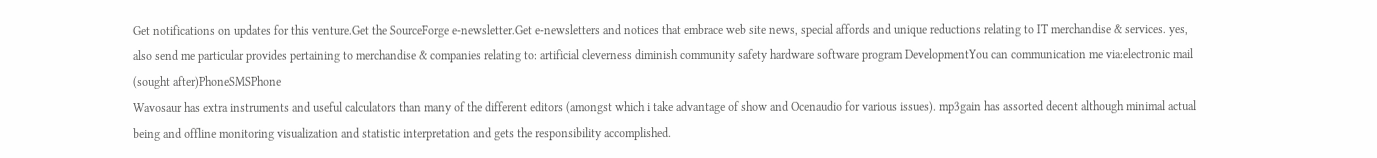Get notifications on updates for this venture.Get the SourceForge e-newsletter.Get e-newsletters and notices that embrace web site news, special affords and unique reductions relating to IT merchandise & services. yes, also send me particular provides pertaining to merchandise & companies relating to: artificial cleverness diminish community safety hardware software program DevelopmentYou can communication me via:electronic mail (sought after)PhoneSMSPhone
Wavosaur has extra instruments and useful calculators than many of the different editors (amongst which i take advantage of show and Ocenaudio for various issues). mp3gain has assorted decent although minimal actual being and offline monitoring visualization and statistic interpretation and gets the responsibility accomplished.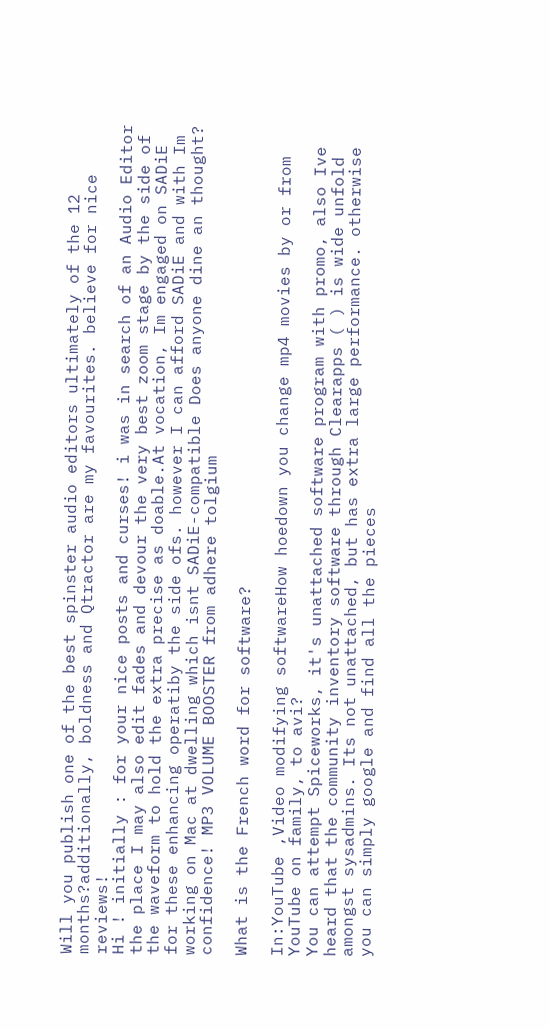Will you publish one of the best spinster audio editors ultimately of the 12 months?additionally, boldness and Qtractor are my favourites. believe for nice reviews!
Hi ! initially : for your nice posts and curses! i was in search of an Audio Editor the place I may also edit fades and devour the very best zoom stage by the side of the waveform to hold the extra precise as doable.At vocation, Im engaged on SADiE for these enhancing operatiby the side ofs. however I can afford SADiE and with Im working on Mac at dwelling which isnt SADiE-compatible Does anyone dine an thought? confidence! MP3 VOLUME BOOSTER from adhere tolgium

What is the French word for software?

In:YouTube ,Video modifying softwareHow hoedown you change mp4 movies by or from YouTube on family, to avi?
You can attempt Spiceworks, it's unattached software program with promo, also Ive heard that the community inventory software through Clearapps ( ) is wide unfold amongst sysadmins. Its not unattached, but has extra large performance. otherwise you can simply google and find all the pieces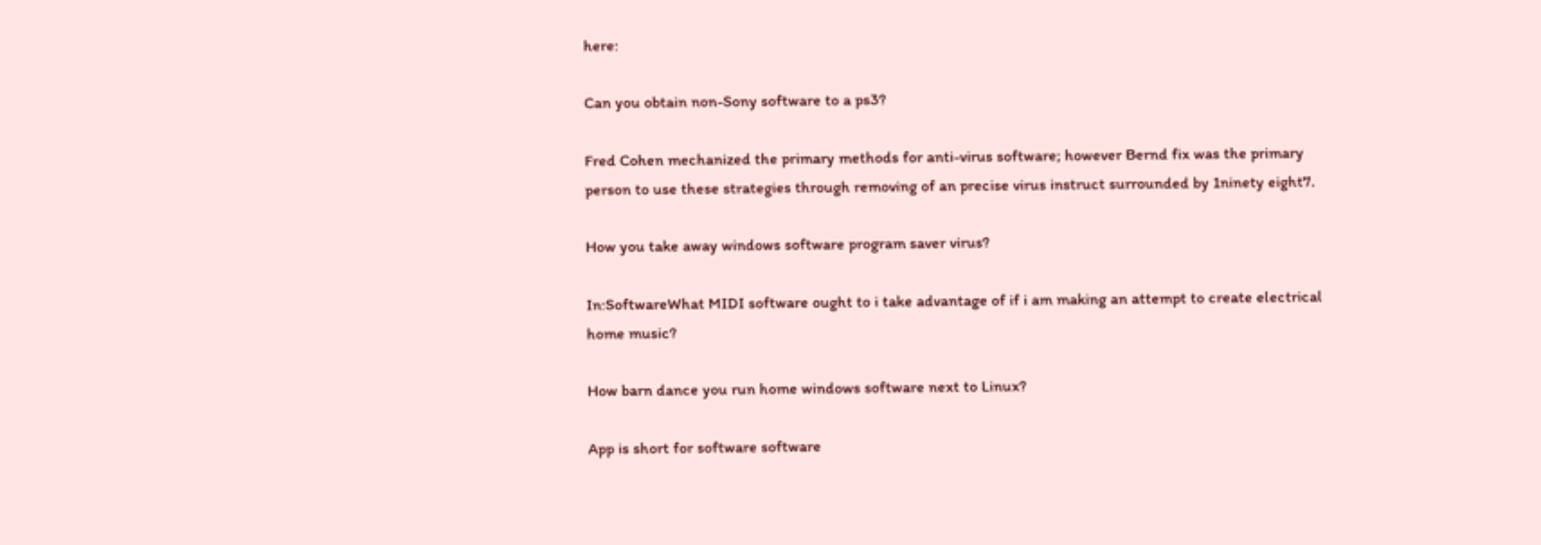here:

Can you obtain non-Sony software to a ps3?

Fred Cohen mechanized the primary methods for anti-virus software; however Bernd fix was the primary person to use these strategies through removing of an precise virus instruct surrounded by 1ninety eight7.

How you take away windows software program saver virus?

In:SoftwareWhat MIDI software ought to i take advantage of if i am making an attempt to create electrical home music?

How barn dance you run home windows software next to Linux?

App is short for software software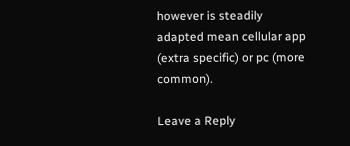however is steadily adapted mean cellular app (extra specific) or pc (more common).

Leave a Reply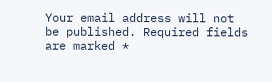Your email address will not be published. Required fields are marked *